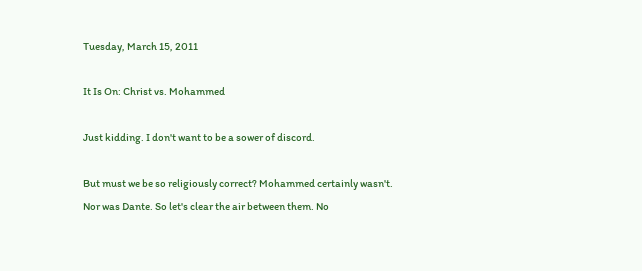Tuesday, March 15, 2011

It Is On: Christ vs. Mohammed

Just kidding. I don't want to be a sower of discord.

But must we be so religiously correct? Mohammed certainly wasn't. Nor was Dante. So let's clear the air between them. No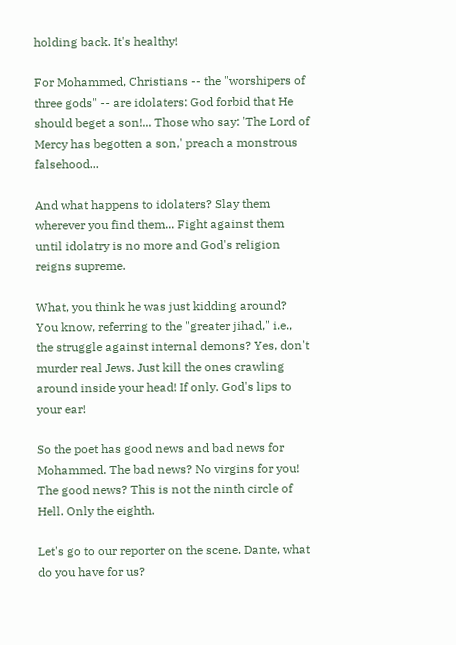holding back. It's healthy!

For Mohammed, Christians -- the "worshipers of three gods" -- are idolaters: God forbid that He should beget a son!... Those who say: 'The Lord of Mercy has begotten a son,' preach a monstrous falsehood...

And what happens to idolaters? Slay them wherever you find them... Fight against them until idolatry is no more and God's religion reigns supreme.

What, you think he was just kidding around? You know, referring to the "greater jihad," i.e., the struggle against internal demons? Yes, don't murder real Jews. Just kill the ones crawling around inside your head! If only. God's lips to your ear!

So the poet has good news and bad news for Mohammed. The bad news? No virgins for you! The good news? This is not the ninth circle of Hell. Only the eighth.

Let's go to our reporter on the scene. Dante, what do you have for us?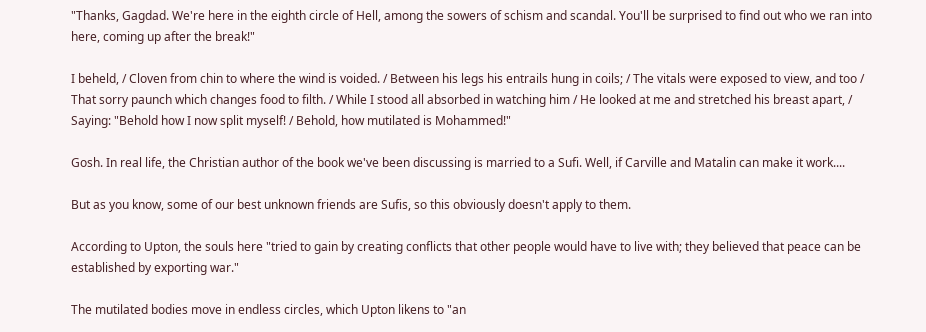"Thanks, Gagdad. We're here in the eighth circle of Hell, among the sowers of schism and scandal. You'll be surprised to find out who we ran into here, coming up after the break!"

I beheld, / Cloven from chin to where the wind is voided. / Between his legs his entrails hung in coils; / The vitals were exposed to view, and too / That sorry paunch which changes food to filth. / While I stood all absorbed in watching him / He looked at me and stretched his breast apart, / Saying: "Behold how I now split myself! / Behold, how mutilated is Mohammed!"

Gosh. In real life, the Christian author of the book we've been discussing is married to a Sufi. Well, if Carville and Matalin can make it work....

But as you know, some of our best unknown friends are Sufis, so this obviously doesn't apply to them.

According to Upton, the souls here "tried to gain by creating conflicts that other people would have to live with; they believed that peace can be established by exporting war."

The mutilated bodies move in endless circles, which Upton likens to "an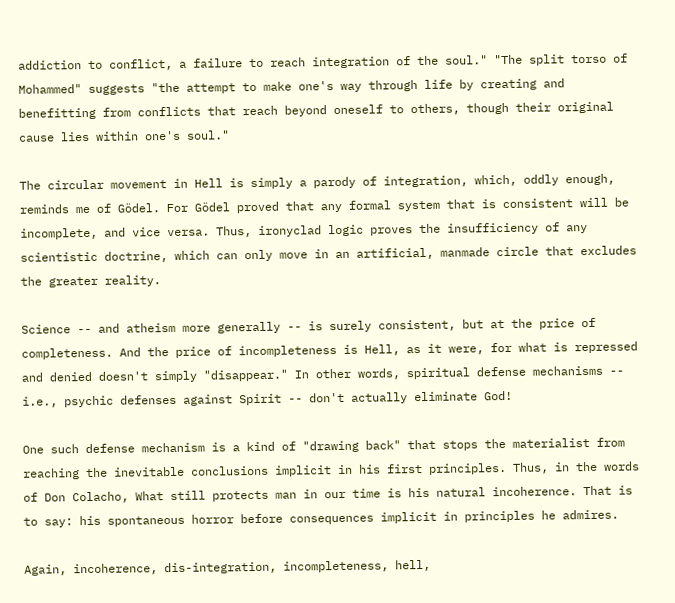addiction to conflict, a failure to reach integration of the soul." "The split torso of Mohammed" suggests "the attempt to make one's way through life by creating and benefitting from conflicts that reach beyond oneself to others, though their original cause lies within one's soul."

The circular movement in Hell is simply a parody of integration, which, oddly enough, reminds me of Gödel. For Gödel proved that any formal system that is consistent will be incomplete, and vice versa. Thus, ironyclad logic proves the insufficiency of any scientistic doctrine, which can only move in an artificial, manmade circle that excludes the greater reality.

Science -- and atheism more generally -- is surely consistent, but at the price of completeness. And the price of incompleteness is Hell, as it were, for what is repressed and denied doesn't simply "disappear." In other words, spiritual defense mechanisms -- i.e., psychic defenses against Spirit -- don't actually eliminate God!

One such defense mechanism is a kind of "drawing back" that stops the materialist from reaching the inevitable conclusions implicit in his first principles. Thus, in the words of Don Colacho, What still protects man in our time is his natural incoherence. That is to say: his spontaneous horror before consequences implicit in principles he admires.

Again, incoherence, dis-integration, incompleteness, hell,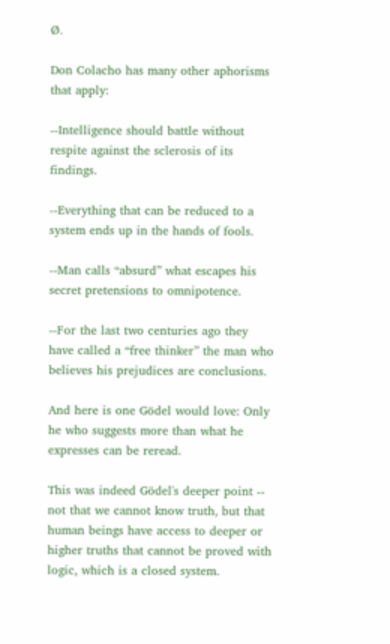Ø.

Don Colacho has many other aphorisms that apply:

--Intelligence should battle without respite against the sclerosis of its findings.

--Everything that can be reduced to a system ends up in the hands of fools.

--Man calls “absurd” what escapes his secret pretensions to omnipotence.

--For the last two centuries ago they have called a “free thinker” the man who believes his prejudices are conclusions.

And here is one Gödel would love: Only he who suggests more than what he expresses can be reread.

This was indeed Gödel's deeper point -- not that we cannot know truth, but that human beings have access to deeper or higher truths that cannot be proved with logic, which is a closed system.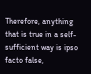Therefore, anything that is true in a self-sufficient way is ipso facto false,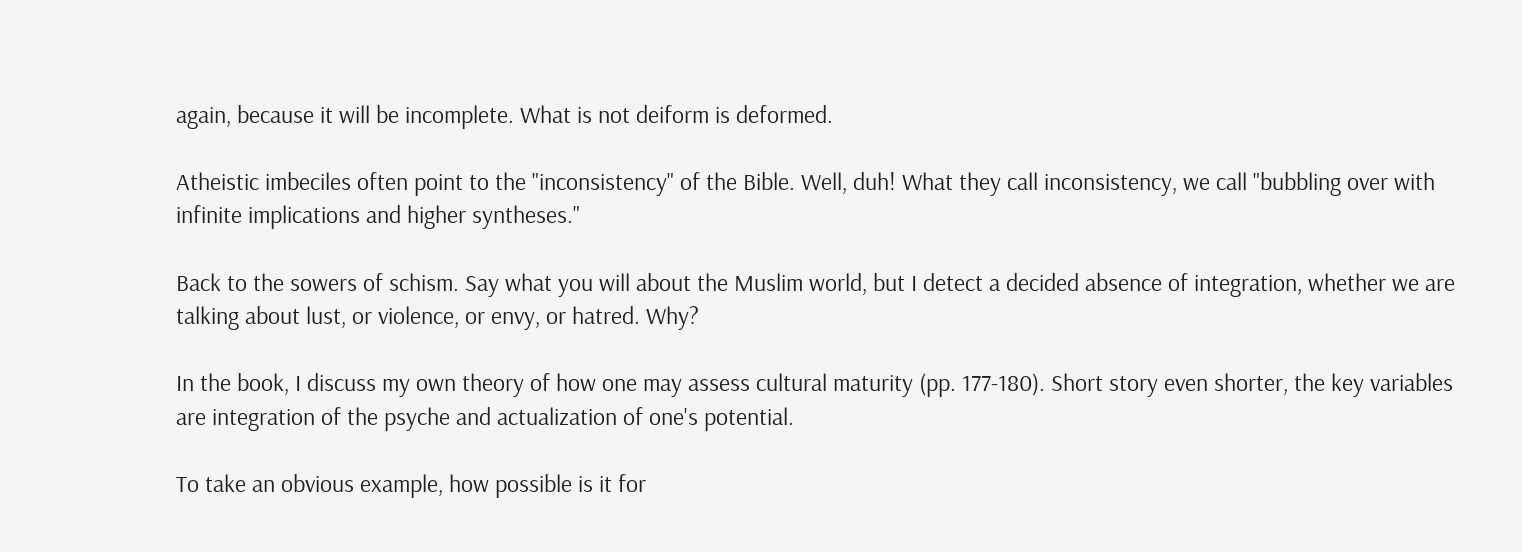again, because it will be incomplete. What is not deiform is deformed.

Atheistic imbeciles often point to the "inconsistency" of the Bible. Well, duh! What they call inconsistency, we call "bubbling over with infinite implications and higher syntheses."

Back to the sowers of schism. Say what you will about the Muslim world, but I detect a decided absence of integration, whether we are talking about lust, or violence, or envy, or hatred. Why?

In the book, I discuss my own theory of how one may assess cultural maturity (pp. 177-180). Short story even shorter, the key variables are integration of the psyche and actualization of one's potential.

To take an obvious example, how possible is it for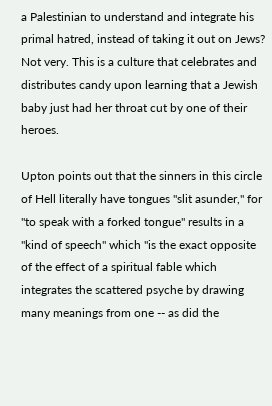a Palestinian to understand and integrate his primal hatred, instead of taking it out on Jews? Not very. This is a culture that celebrates and distributes candy upon learning that a Jewish baby just had her throat cut by one of their heroes.

Upton points out that the sinners in this circle of Hell literally have tongues "slit asunder," for "to speak with a forked tongue" results in a "kind of speech" which "is the exact opposite of the effect of a spiritual fable which integrates the scattered psyche by drawing many meanings from one -- as did the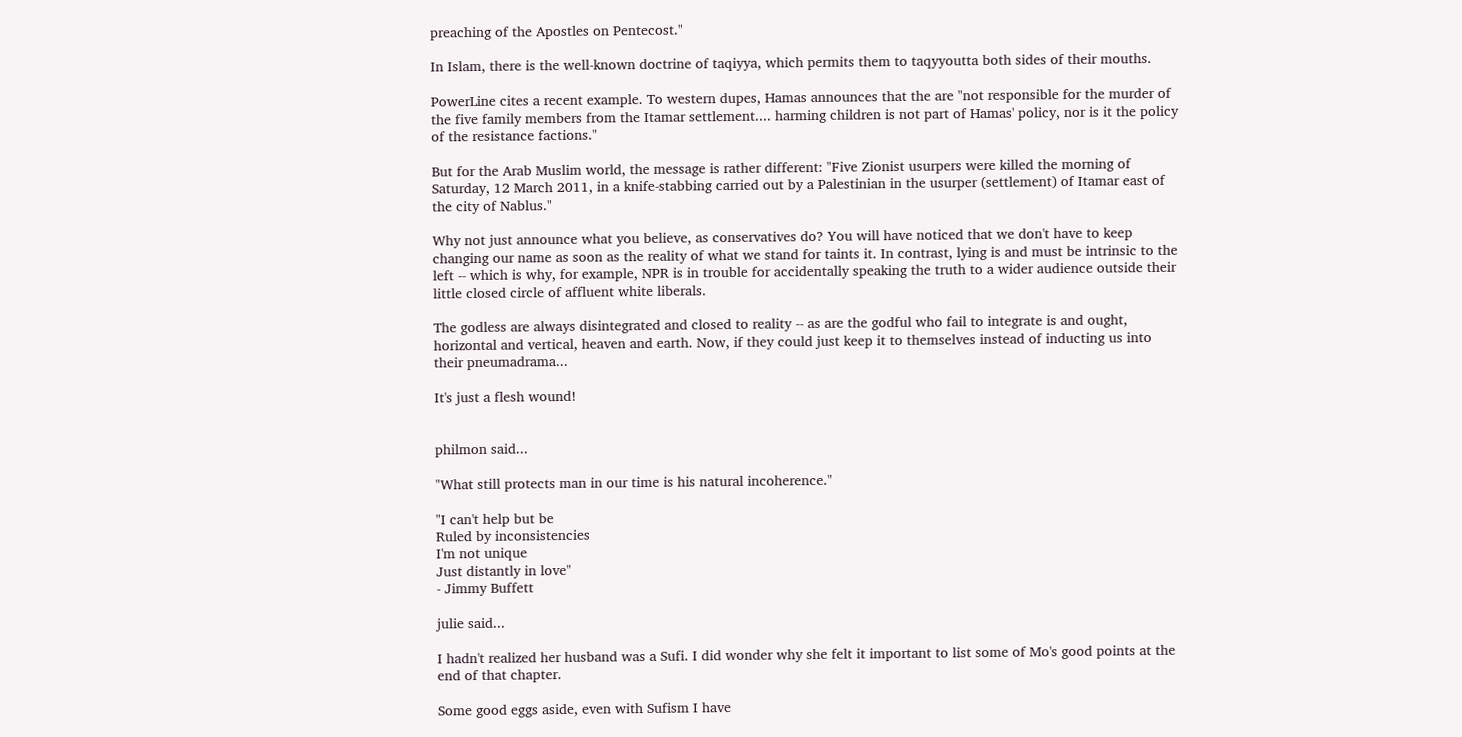preaching of the Apostles on Pentecost."

In Islam, there is the well-known doctrine of taqiyya, which permits them to taqyyoutta both sides of their mouths.

PowerLine cites a recent example. To western dupes, Hamas announces that the are "not responsible for the murder of the five family members from the Itamar settlement.... harming children is not part of Hamas' policy, nor is it the policy of the resistance factions."

But for the Arab Muslim world, the message is rather different: "Five Zionist usurpers were killed the morning of Saturday, 12 March 2011, in a knife-stabbing carried out by a Palestinian in the usurper (settlement) of Itamar east of the city of Nablus."

Why not just announce what you believe, as conservatives do? You will have noticed that we don't have to keep changing our name as soon as the reality of what we stand for taints it. In contrast, lying is and must be intrinsic to the left -- which is why, for example, NPR is in trouble for accidentally speaking the truth to a wider audience outside their little closed circle of affluent white liberals.

The godless are always disintegrated and closed to reality -- as are the godful who fail to integrate is and ought, horizontal and vertical, heaven and earth. Now, if they could just keep it to themselves instead of inducting us into their pneumadrama...

It's just a flesh wound!


philmon said...

"What still protects man in our time is his natural incoherence."

"I can't help but be
Ruled by inconsistencies
I'm not unique
Just distantly in love"
- Jimmy Buffett

julie said...

I hadn't realized her husband was a Sufi. I did wonder why she felt it important to list some of Mo's good points at the end of that chapter.

Some good eggs aside, even with Sufism I have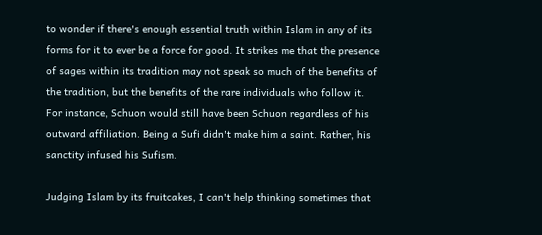to wonder if there's enough essential truth within Islam in any of its forms for it to ever be a force for good. It strikes me that the presence of sages within its tradition may not speak so much of the benefits of the tradition, but the benefits of the rare individuals who follow it. For instance, Schuon would still have been Schuon regardless of his outward affiliation. Being a Sufi didn't make him a saint. Rather, his sanctity infused his Sufism.

Judging Islam by its fruitcakes, I can't help thinking sometimes that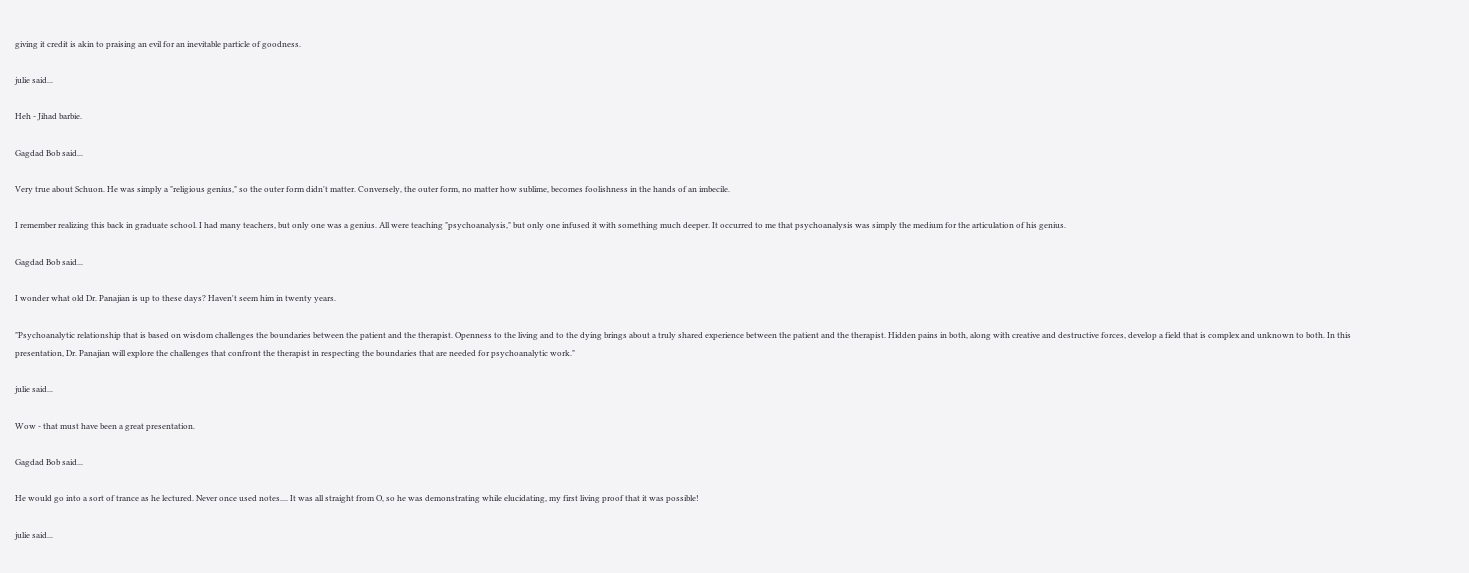giving it credit is akin to praising an evil for an inevitable particle of goodness.

julie said...

Heh - Jihad barbie.

Gagdad Bob said...

Very true about Schuon. He was simply a "religious genius," so the outer form didn't matter. Conversely, the outer form, no matter how sublime, becomes foolishness in the hands of an imbecile.

I remember realizing this back in graduate school. I had many teachers, but only one was a genius. All were teaching "psychoanalysis," but only one infused it with something much deeper. It occurred to me that psychoanalysis was simply the medium for the articulation of his genius.

Gagdad Bob said...

I wonder what old Dr. Panajian is up to these days? Haven't seem him in twenty years.

"Psychoanalytic relationship that is based on wisdom challenges the boundaries between the patient and the therapist. Openness to the living and to the dying brings about a truly shared experience between the patient and the therapist. Hidden pains in both, along with creative and destructive forces, develop a field that is complex and unknown to both. In this presentation, Dr. Panajian will explore the challenges that confront the therapist in respecting the boundaries that are needed for psychoanalytic work."

julie said...

Wow - that must have been a great presentation.

Gagdad Bob said...

He would go into a sort of trance as he lectured. Never once used notes.... It was all straight from O, so he was demonstrating while elucidating, my first living proof that it was possible!

julie said...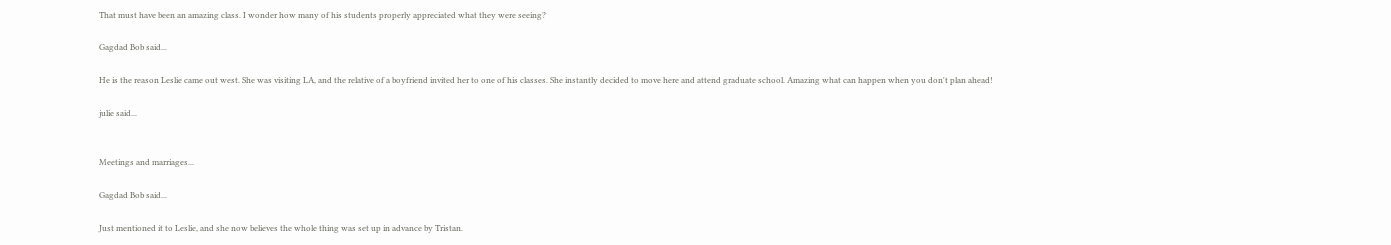That must have been an amazing class. I wonder how many of his students properly appreciated what they were seeing?

Gagdad Bob said...

He is the reason Leslie came out west. She was visiting LA, and the relative of a boyfriend invited her to one of his classes. She instantly decided to move here and attend graduate school. Amazing what can happen when you don't plan ahead!

julie said...


Meetings and marriages...

Gagdad Bob said...

Just mentioned it to Leslie, and she now believes the whole thing was set up in advance by Tristan.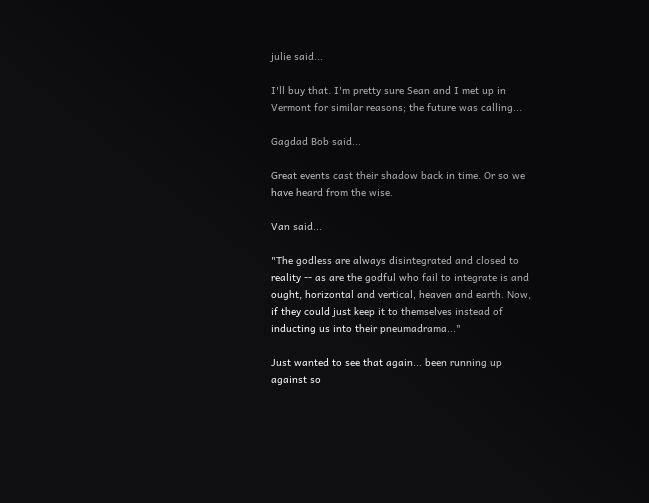julie said...

I'll buy that. I'm pretty sure Sean and I met up in Vermont for similar reasons; the future was calling...

Gagdad Bob said...

Great events cast their shadow back in time. Or so we have heard from the wise.

Van said...

"The godless are always disintegrated and closed to reality -- as are the godful who fail to integrate is and ought, horizontal and vertical, heaven and earth. Now, if they could just keep it to themselves instead of inducting us into their pneumadrama..."

Just wanted to see that again... been running up against so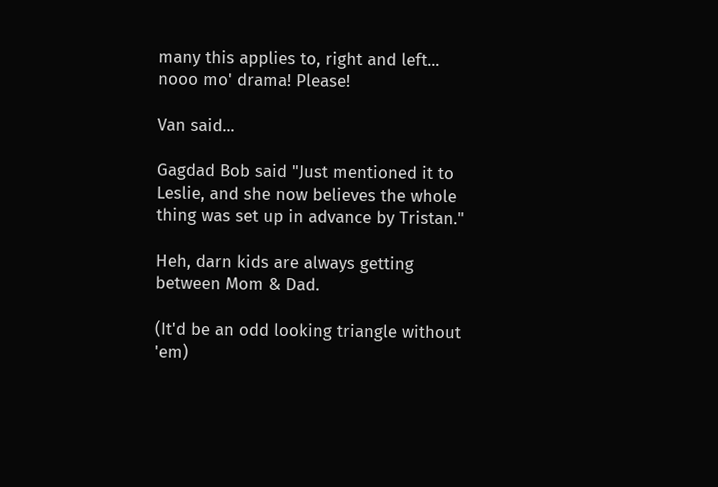many this applies to, right and left... nooo mo' drama! Please!

Van said...

Gagdad Bob said "Just mentioned it to Leslie, and she now believes the whole thing was set up in advance by Tristan."

Heh, darn kids are always getting between Mom & Dad.

(It'd be an odd looking triangle without 'em)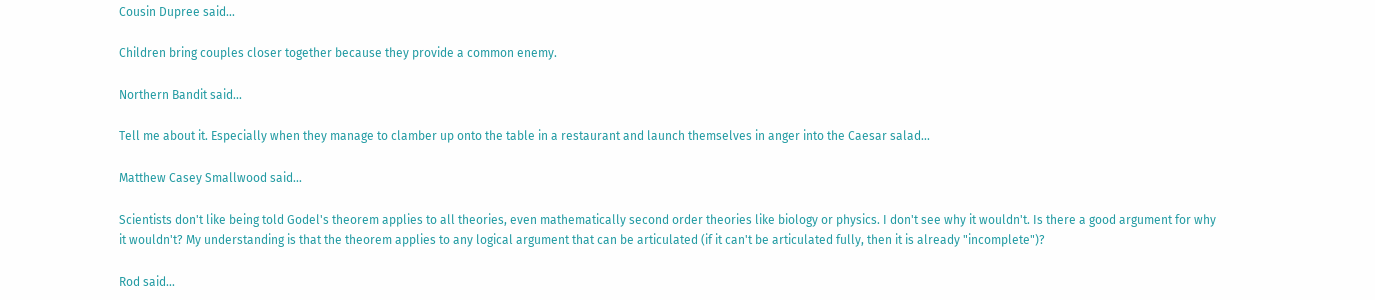Cousin Dupree said...

Children bring couples closer together because they provide a common enemy.

Northern Bandit said...

Tell me about it. Especially when they manage to clamber up onto the table in a restaurant and launch themselves in anger into the Caesar salad...

Matthew Casey Smallwood said...

Scientists don't like being told Godel's theorem applies to all theories, even mathematically second order theories like biology or physics. I don't see why it wouldn't. Is there a good argument for why it wouldn't? My understanding is that the theorem applies to any logical argument that can be articulated (if it can't be articulated fully, then it is already "incomplete")?

Rod said...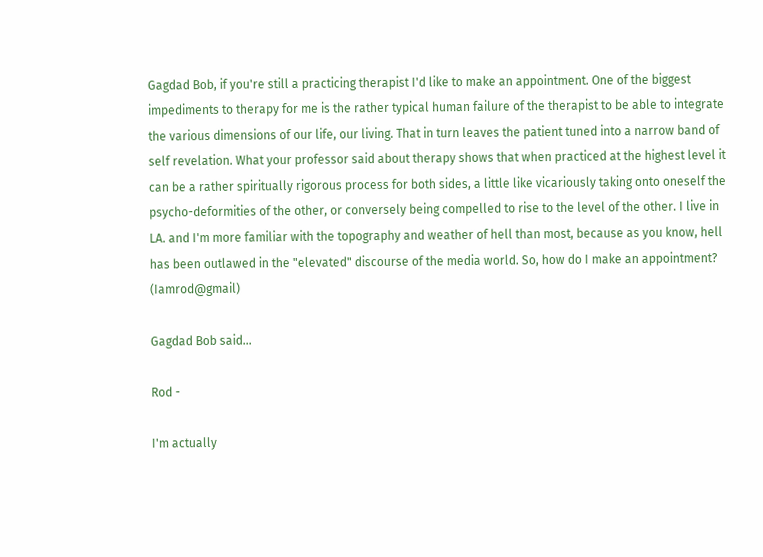Gagdad Bob, if you're still a practicing therapist I'd like to make an appointment. One of the biggest impediments to therapy for me is the rather typical human failure of the therapist to be able to integrate the various dimensions of our life, our living. That in turn leaves the patient tuned into a narrow band of self revelation. What your professor said about therapy shows that when practiced at the highest level it can be a rather spiritually rigorous process for both sides, a little like vicariously taking onto oneself the psycho-deformities of the other, or conversely being compelled to rise to the level of the other. I live in LA. and I'm more familiar with the topography and weather of hell than most, because as you know, hell has been outlawed in the "elevated" discourse of the media world. So, how do I make an appointment? (Iamrod@gmail)

Gagdad Bob said...

Rod -

I'm actually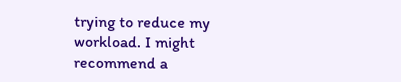trying to reduce my workload. I might recommend a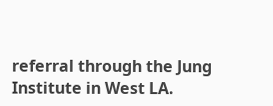referral through the Jung Institute in West LA.